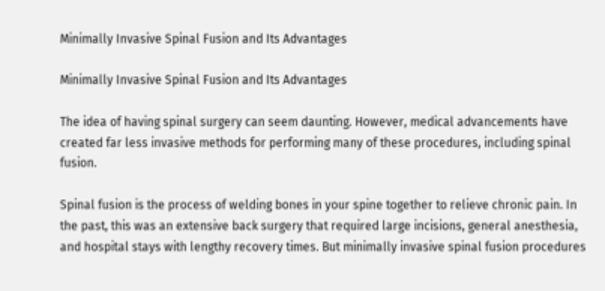Minimally Invasive Spinal Fusion and Its Advantages

Minimally Invasive Spinal Fusion and Its Advantages

The idea of having spinal surgery can seem daunting. However, medical advancements have created far less invasive methods for performing many of these procedures, including spinal fusion.

Spinal fusion is the process of welding bones in your spine together to relieve chronic pain. In the past, this was an extensive back surgery that required large incisions, general anesthesia, and hospital stays with lengthy recovery times. But minimally invasive spinal fusion procedures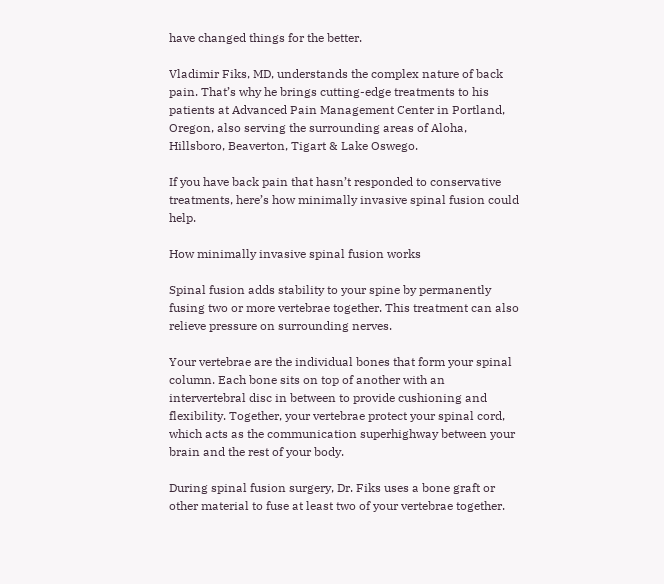have changed things for the better.

Vladimir Fiks, MD, understands the complex nature of back pain. That’s why he brings cutting-edge treatments to his patients at Advanced Pain Management Center in Portland, Oregon, also serving the surrounding areas of Aloha, Hillsboro, Beaverton, Tigart & Lake Oswego.

If you have back pain that hasn’t responded to conservative treatments, here’s how minimally invasive spinal fusion could help.

How minimally invasive spinal fusion works

Spinal fusion adds stability to your spine by permanently fusing two or more vertebrae together. This treatment can also relieve pressure on surrounding nerves.

Your vertebrae are the individual bones that form your spinal column. Each bone sits on top of another with an intervertebral disc in between to provide cushioning and flexibility. Together, your vertebrae protect your spinal cord, which acts as the communication superhighway between your brain and the rest of your body.

During spinal fusion surgery, Dr. Fiks uses a bone graft or other material to fuse at least two of your vertebrae together.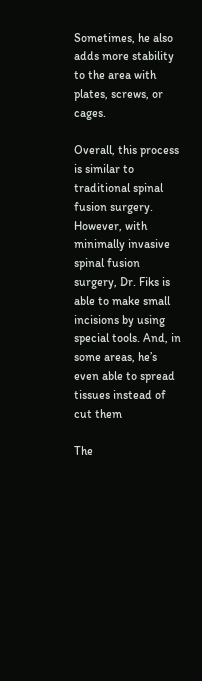Sometimes, he also adds more stability to the area with plates, screws, or cages.

Overall, this process is similar to traditional spinal fusion surgery. However, with minimally invasive spinal fusion surgery, Dr. Fiks is able to make small incisions by using special tools. And, in some areas, he’s even able to spread tissues instead of cut them

The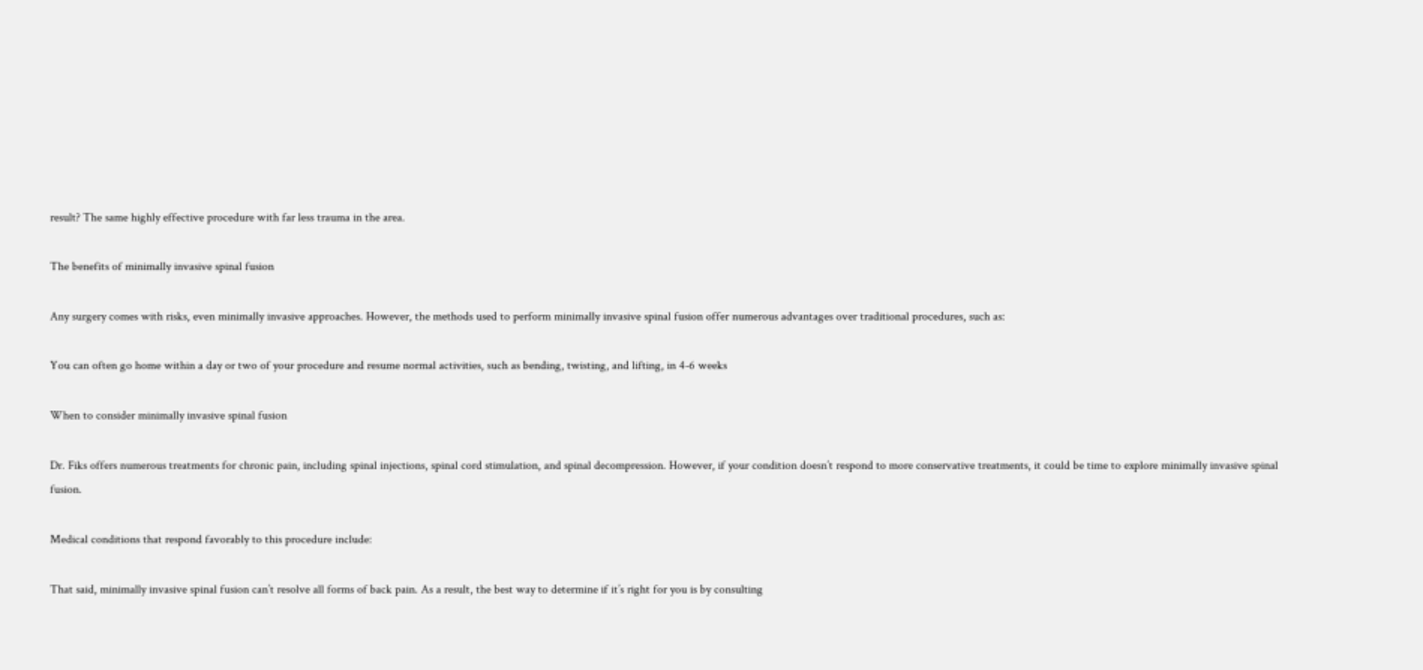result? The same highly effective procedure with far less trauma in the area.

The benefits of minimally invasive spinal fusion

Any surgery comes with risks, even minimally invasive approaches. However, the methods used to perform minimally invasive spinal fusion offer numerous advantages over traditional procedures, such as:

You can often go home within a day or two of your procedure and resume normal activities, such as bending, twisting, and lifting, in 4-6 weeks

When to consider minimally invasive spinal fusion

Dr. Fiks offers numerous treatments for chronic pain, including spinal injections, spinal cord stimulation, and spinal decompression. However, if your condition doesn’t respond to more conservative treatments, it could be time to explore minimally invasive spinal fusion.

Medical conditions that respond favorably to this procedure include:

That said, minimally invasive spinal fusion can’t resolve all forms of back pain. As a result, the best way to determine if it’s right for you is by consulting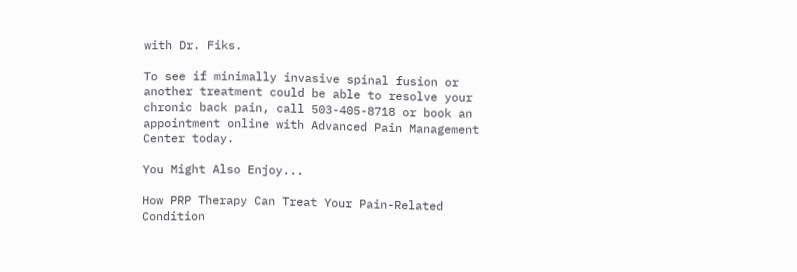with Dr. Fiks.

To see if minimally invasive spinal fusion or another treatment could be able to resolve your chronic back pain, call 503-405-8718 or book an appointment online with Advanced Pain Management Center today.

You Might Also Enjoy...

How PRP Therapy Can Treat Your Pain-Related Condition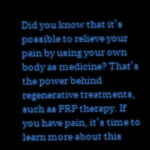Did you know that it’s possible to relieve your pain by using your own body as medicine? That’s the power behind regenerative treatments, such as PRP therapy. If you have pain, it’s time to learn more about this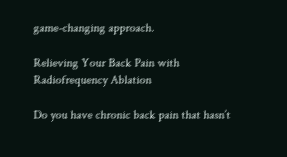game-changing approach.

Relieving Your Back Pain with Radiofrequency Ablation

Do you have chronic back pain that hasn’t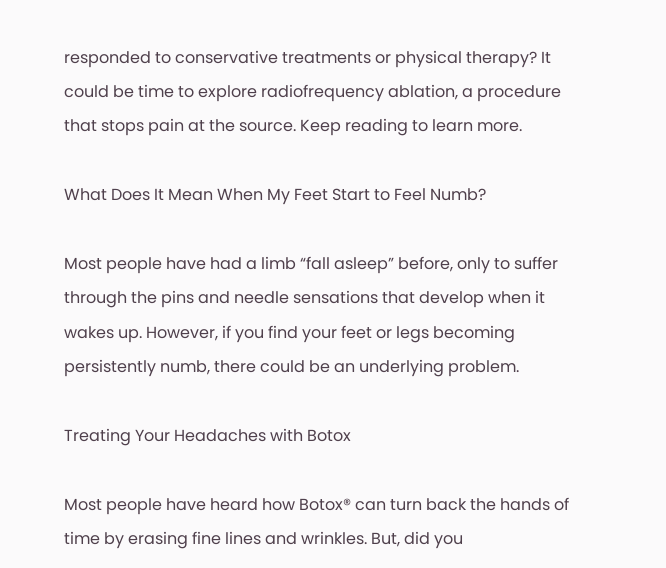responded to conservative treatments or physical therapy? It could be time to explore radiofrequency ablation, a procedure that stops pain at the source. Keep reading to learn more.

What Does It Mean When My Feet Start to Feel Numb?

Most people have had a limb “fall asleep” before, only to suffer through the pins and needle sensations that develop when it wakes up. However, if you find your feet or legs becoming persistently numb, there could be an underlying problem.

Treating Your Headaches with Botox

Most people have heard how Botox® can turn back the hands of time by erasing fine lines and wrinkles. But, did you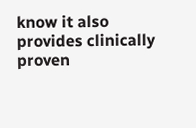know it also provides clinically proven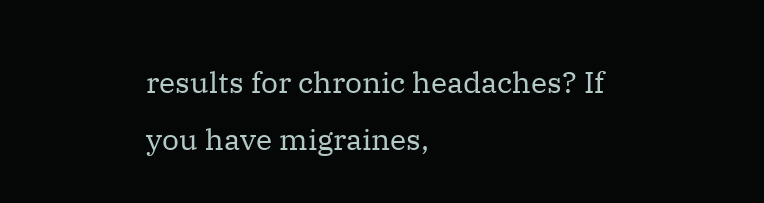results for chronic headaches? If you have migraines,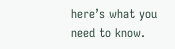here’s what you need to know.